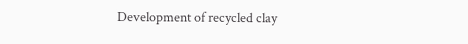Development of recycled clay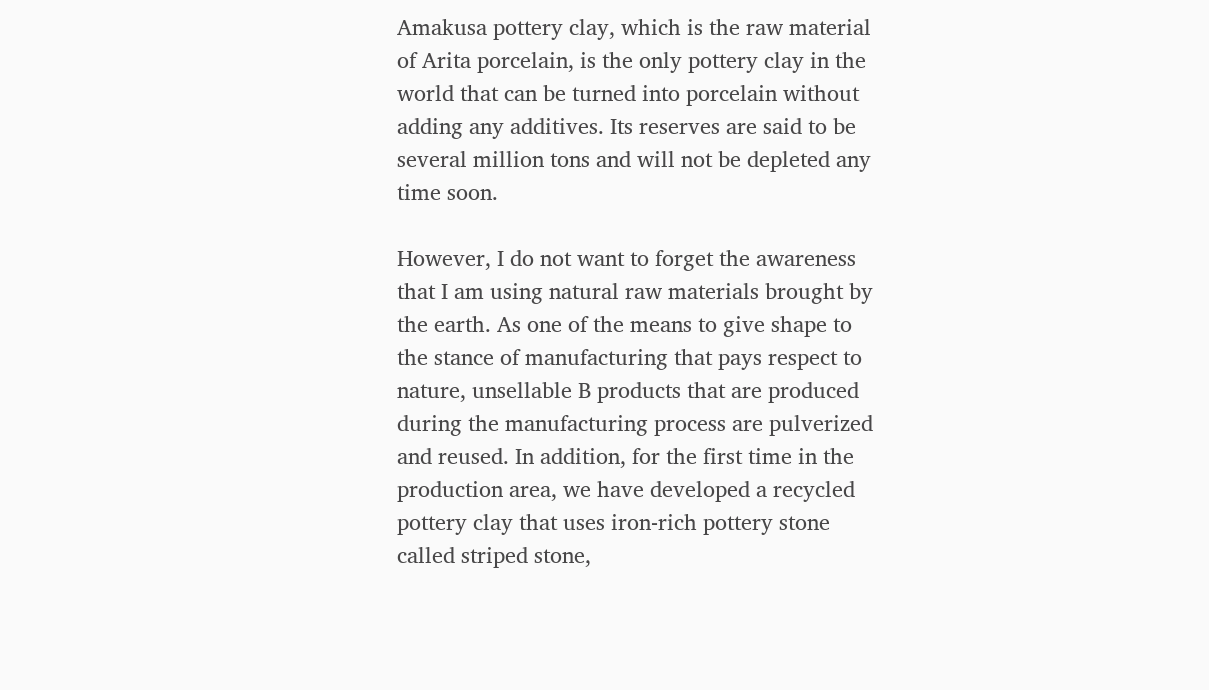Amakusa pottery clay, which is the raw material of Arita porcelain, is the only pottery clay in the world that can be turned into porcelain without adding any additives. Its reserves are said to be several million tons and will not be depleted any time soon.

However, I do not want to forget the awareness that I am using natural raw materials brought by the earth. As one of the means to give shape to the stance of manufacturing that pays respect to nature, unsellable B products that are produced during the manufacturing process are pulverized and reused. In addition, for the first time in the production area, we have developed a recycled pottery clay that uses iron-rich pottery stone called striped stone,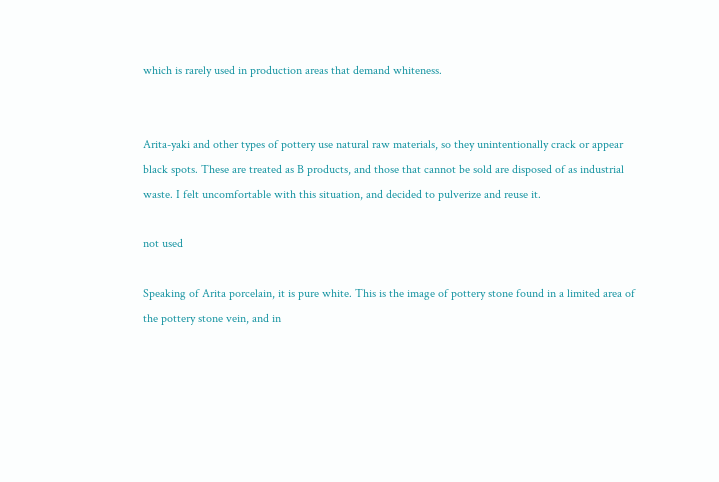which is rarely used in production areas that demand whiteness.


Arita-yaki and other types of pottery use natural raw materials, so they unintentionally crack or appear black spots. These are treated as B products, and those that cannot be sold are disposed of as industrial waste. I felt uncomfortable with this situation, and decided to pulverize and reuse it.

not used

Speaking of Arita porcelain, it is pure white. This is the image of pottery stone found in a limited area of the pottery stone vein, and in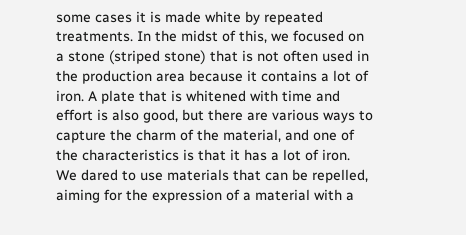some cases it is made white by repeated treatments. In the midst of this, we focused on a stone (striped stone) that is not often used in the production area because it contains a lot of iron. A plate that is whitened with time and effort is also good, but there are various ways to capture the charm of the material, and one of the characteristics is that it has a lot of iron. We dared to use materials that can be repelled, aiming for the expression of a material with a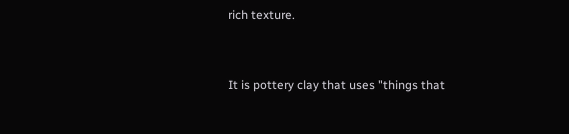rich texture.


It is pottery clay that uses "things that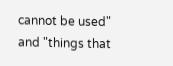cannot be used" and "things that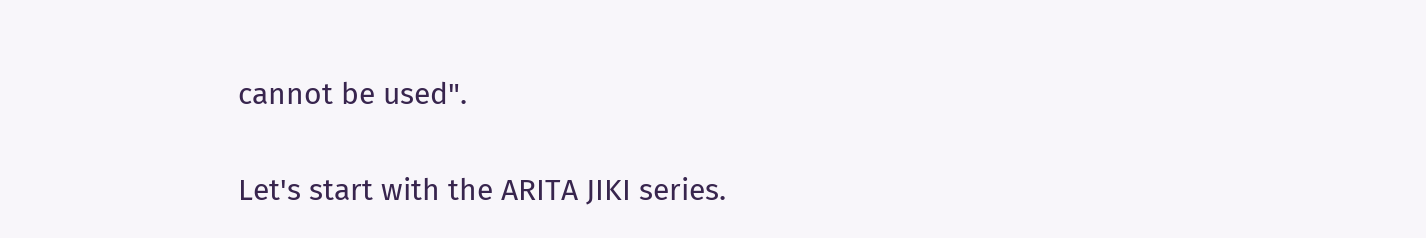cannot be used".

Let's start with the ARITA JIKI series.